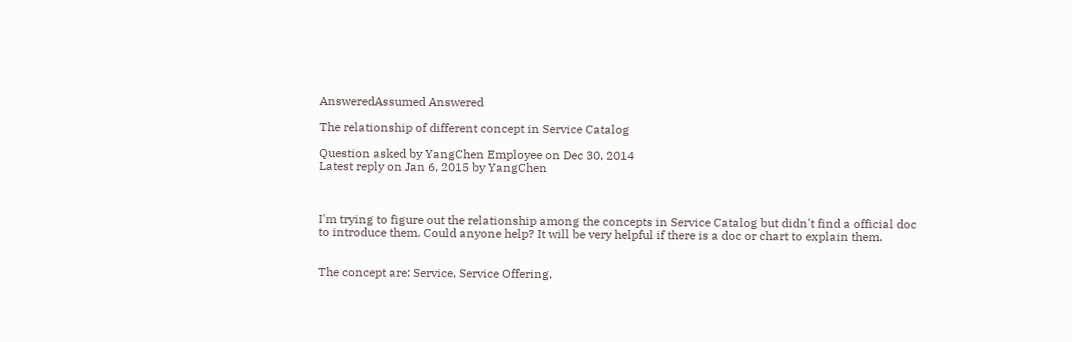AnsweredAssumed Answered

The relationship of different concept in Service Catalog

Question asked by YangChen Employee on Dec 30, 2014
Latest reply on Jan 6, 2015 by YangChen



I'm trying to figure out the relationship among the concepts in Service Catalog but didn't find a official doc to introduce them. Could anyone help? It will be very helpful if there is a doc or chart to explain them.


The concept are: Service, Service Offering,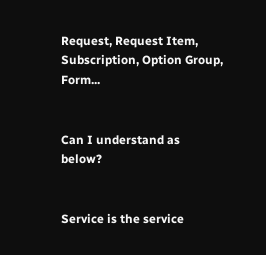Request, Request Item, Subscription, Option Group, Form...


Can I understand as below?


Service is the service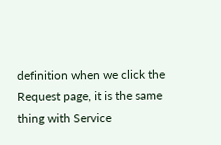definition when we click the Request page, it is the same thing with Service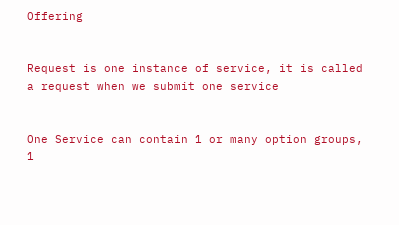Offering


Request is one instance of service, it is called a request when we submit one service


One Service can contain 1 or many option groups, 1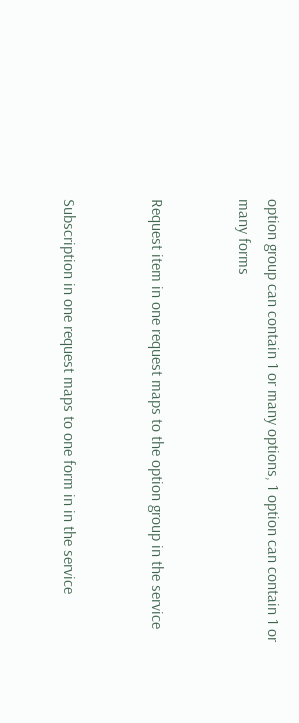option group can contain 1 or many options, 1 option can contain 1 or many forms


Request item in one request maps to the option group in the service


Subscription in one request maps to one form in in the service